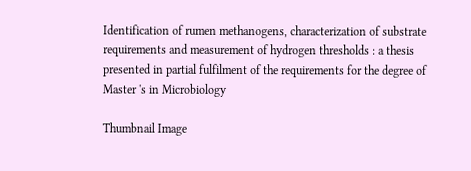Identification of rumen methanogens, characterization of substrate requirements and measurement of hydrogen thresholds : a thesis presented in partial fulfilment of the requirements for the degree of Master 's in Microbiology

Thumbnail Image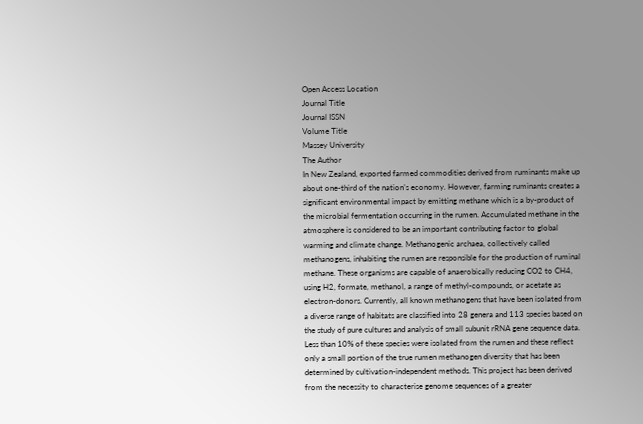Open Access Location
Journal Title
Journal ISSN
Volume Title
Massey University
The Author
In New Zealand, exported farmed commodities derived from ruminants make up about one-third of the nation’s economy. However, farming ruminants creates a significant environmental impact by emitting methane which is a by-product of the microbial fermentation occurring in the rumen. Accumulated methane in the atmosphere is considered to be an important contributing factor to global warming and climate change. Methanogenic archaea, collectively called methanogens, inhabiting the rumen are responsible for the production of ruminal methane. These organisms are capable of anaerobically reducing CO2 to CH4, using H2, formate, methanol, a range of methyl-compounds, or acetate as electron-donors. Currently, all known methanogens that have been isolated from a diverse range of habitats are classified into 28 genera and 113 species based on the study of pure cultures and analysis of small subunit rRNA gene sequence data. Less than 10% of these species were isolated from the rumen and these reflect only a small portion of the true rumen methanogen diversity that has been determined by cultivation-independent methods. This project has been derived from the necessity to characterise genome sequences of a greater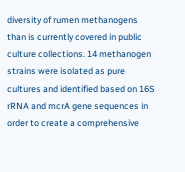diversity of rumen methanogens than is currently covered in public culture collections. 14 methanogen strains were isolated as pure cultures and identified based on 16S rRNA and mcrA gene sequences in order to create a comprehensive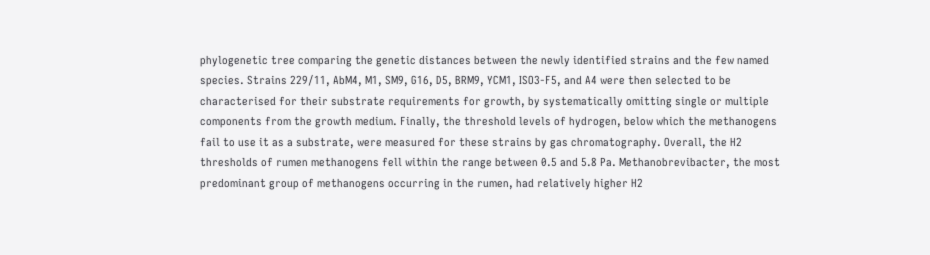phylogenetic tree comparing the genetic distances between the newly identified strains and the few named species. Strains 229/11, AbM4, M1, SM9, G16, D5, BRM9, YCM1, ISO3-F5, and A4 were then selected to be characterised for their substrate requirements for growth, by systematically omitting single or multiple components from the growth medium. Finally, the threshold levels of hydrogen, below which the methanogens fail to use it as a substrate, were measured for these strains by gas chromatography. Overall, the H2 thresholds of rumen methanogens fell within the range between 0.5 and 5.8 Pa. Methanobrevibacter, the most predominant group of methanogens occurring in the rumen, had relatively higher H2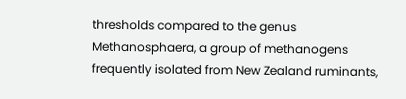thresholds compared to the genus Methanosphaera, a group of methanogens frequently isolated from New Zealand ruminants,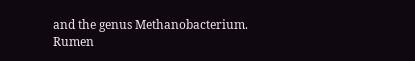and the genus Methanobacterium.
Rumen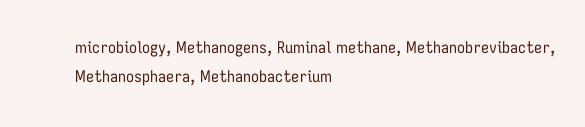microbiology, Methanogens, Ruminal methane, Methanobrevibacter, Methanosphaera, Methanobacterium